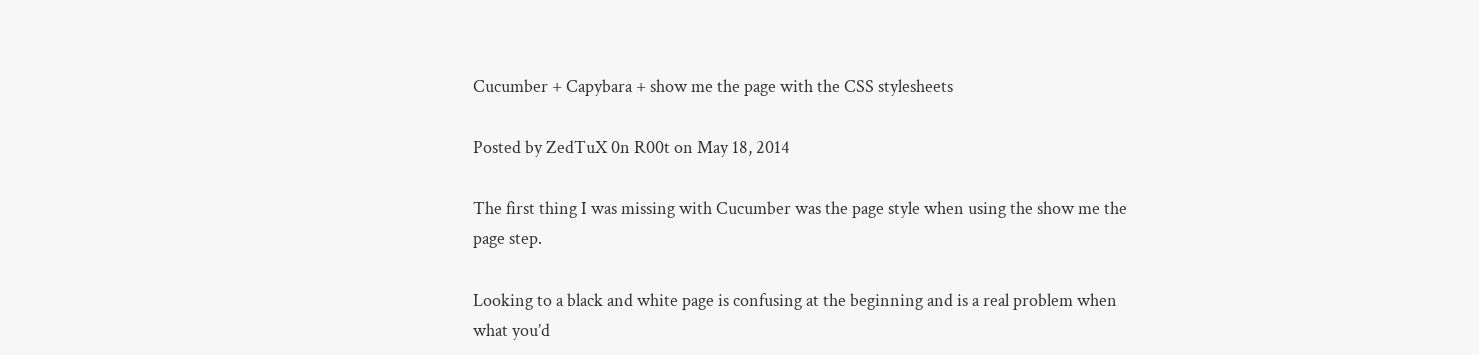Cucumber + Capybara + show me the page with the CSS stylesheets

Posted by ZedTuX 0n R00t on May 18, 2014

The first thing I was missing with Cucumber was the page style when using the show me the page step.

Looking to a black and white page is confusing at the beginning and is a real problem when what you’d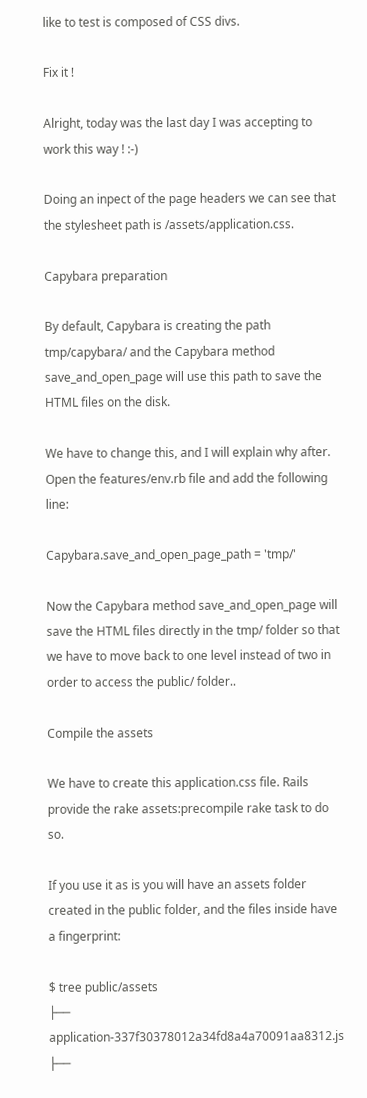like to test is composed of CSS divs.

Fix it !

Alright, today was the last day I was accepting to work this way ! :-)

Doing an inpect of the page headers we can see that the stylesheet path is /assets/application.css.

Capybara preparation

By default, Capybara is creating the path tmp/capybara/ and the Capybara method save_and_open_page will use this path to save the HTML files on the disk.

We have to change this, and I will explain why after. Open the features/env.rb file and add the following line:

Capybara.save_and_open_page_path = 'tmp/'

Now the Capybara method save_and_open_page will save the HTML files directly in the tmp/ folder so that we have to move back to one level instead of two in order to access the public/ folder..

Compile the assets

We have to create this application.css file. Rails provide the rake assets:precompile rake task to do so.

If you use it as is you will have an assets folder created in the public folder, and the files inside have a fingerprint:

$ tree public/assets
├── application-337f30378012a34fd8a4a70091aa8312.js
├──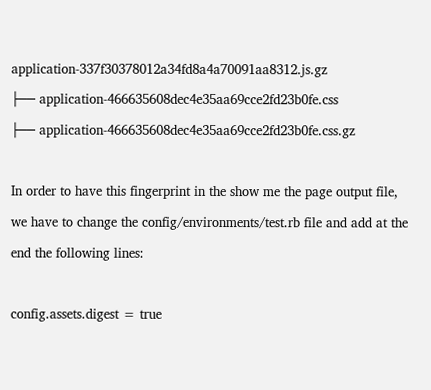application-337f30378012a34fd8a4a70091aa8312.js.gz
├── application-466635608dec4e35aa69cce2fd23b0fe.css
├── application-466635608dec4e35aa69cce2fd23b0fe.css.gz

In order to have this fingerprint in the show me the page output file, we have to change the config/environments/test.rb file and add at the end the following lines:

config.assets.digest = true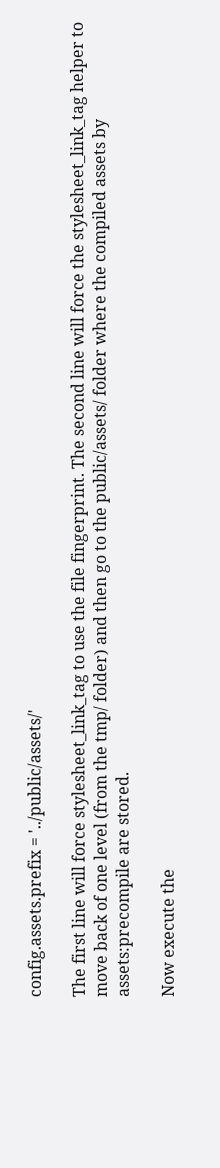config.assets.prefix = '../public/assets/'

The first line will force stylesheet_link_tag to use the file fingerprint. The second line will force the stylesheet_link_tag helper to move back of one level (from the tmp/ folder) and then go to the public/assets/ folder where the compiled assets by assets:precompile are stored.

Now execute the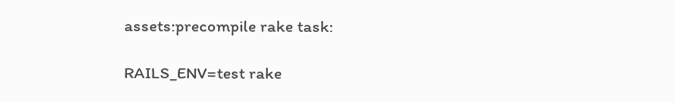assets:precompile rake task:

RAILS_ENV=test rake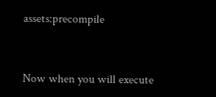assets:precompile


Now when you will execute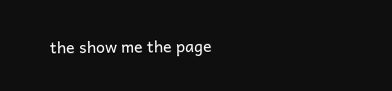the show me the page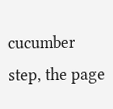cucumber step, the page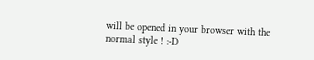will be opened in your browser with the normal style ! :-D